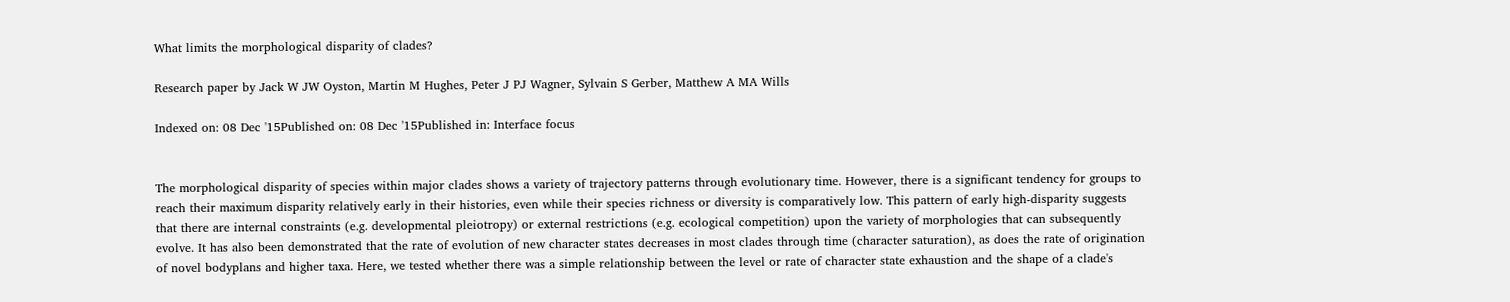What limits the morphological disparity of clades?

Research paper by Jack W JW Oyston, Martin M Hughes, Peter J PJ Wagner, Sylvain S Gerber, Matthew A MA Wills

Indexed on: 08 Dec '15Published on: 08 Dec '15Published in: Interface focus


The morphological disparity of species within major clades shows a variety of trajectory patterns through evolutionary time. However, there is a significant tendency for groups to reach their maximum disparity relatively early in their histories, even while their species richness or diversity is comparatively low. This pattern of early high-disparity suggests that there are internal constraints (e.g. developmental pleiotropy) or external restrictions (e.g. ecological competition) upon the variety of morphologies that can subsequently evolve. It has also been demonstrated that the rate of evolution of new character states decreases in most clades through time (character saturation), as does the rate of origination of novel bodyplans and higher taxa. Here, we tested whether there was a simple relationship between the level or rate of character state exhaustion and the shape of a clade's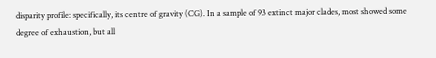disparity profile: specifically, its centre of gravity (CG). In a sample of 93 extinct major clades, most showed some degree of exhaustion, but all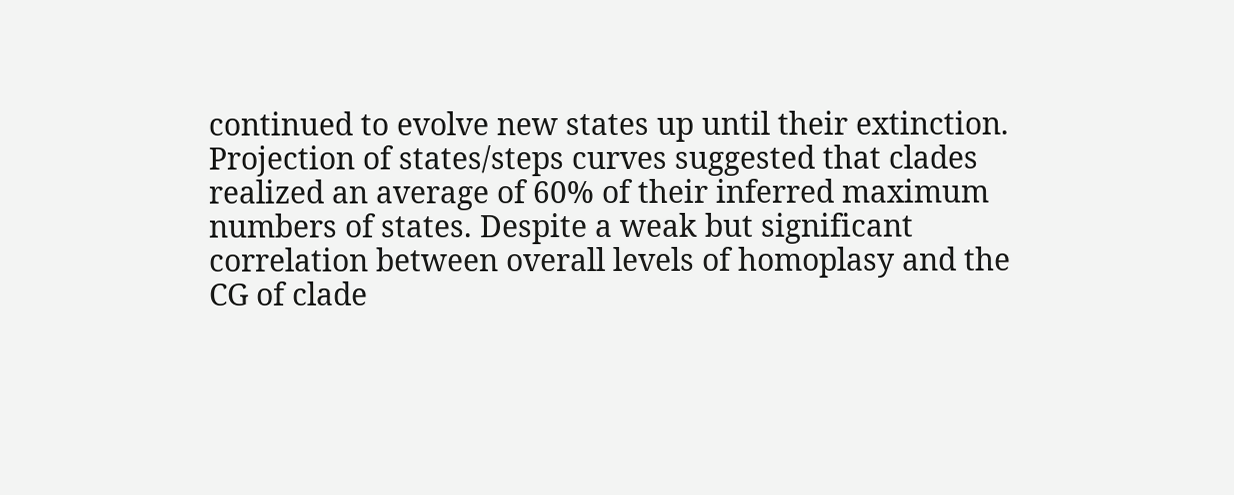continued to evolve new states up until their extinction. Projection of states/steps curves suggested that clades realized an average of 60% of their inferred maximum numbers of states. Despite a weak but significant correlation between overall levels of homoplasy and the CG of clade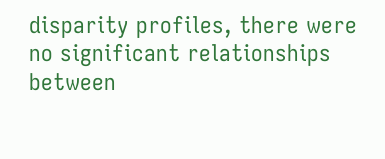disparity profiles, there were no significant relationships between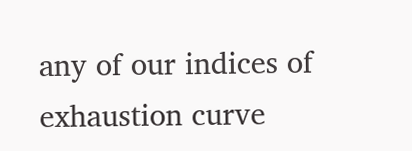any of our indices of exhaustion curve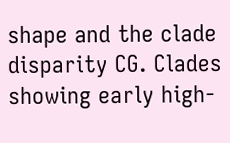shape and the clade disparity CG. Clades showing early high-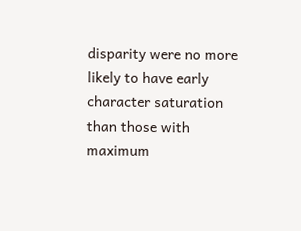disparity were no more likely to have early character saturation than those with maximum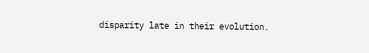disparity late in their evolution.